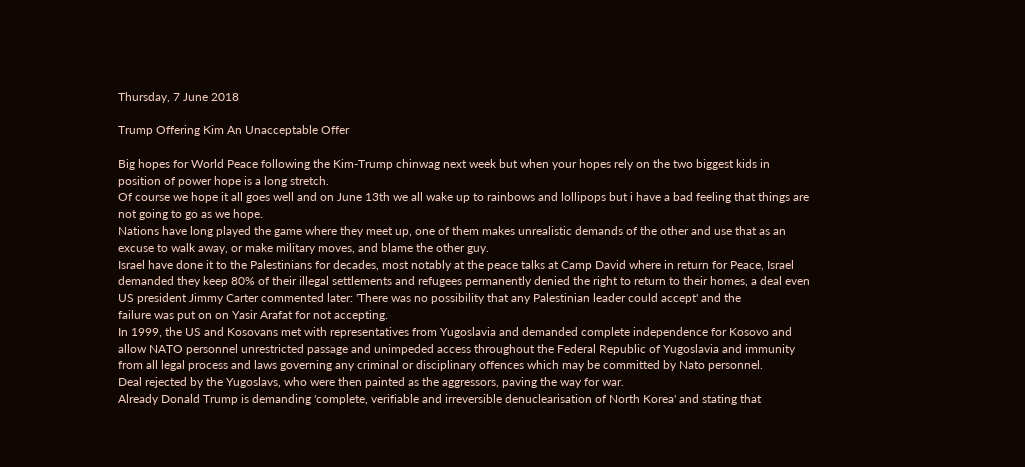Thursday, 7 June 2018

Trump Offering Kim An Unacceptable Offer

Big hopes for World Peace following the Kim-Trump chinwag next week but when your hopes rely on the two biggest kids in position of power hope is a long stretch.
Of course we hope it all goes well and on June 13th we all wake up to rainbows and lollipops but i have a bad feeling that things are not going to go as we hope.
Nations have long played the game where they meet up, one of them makes unrealistic demands of the other and use that as an excuse to walk away, or make military moves, and blame the other guy.
Israel have done it to the Palestinians for decades, most notably at the peace talks at Camp David where in return for Peace, Israel demanded they keep 80% of their illegal settlements and refugees permanently denied the right to return to their homes, a deal even US president Jimmy Carter commented later: 'There was no possibility that any Palestinian leader could accept' and the
failure was put on on Yasir Arafat for not accepting.
In 1999, the US and Kosovans met with representatives from Yugoslavia and demanded complete independence for Kosovo and allow NATO personnel unrestricted passage and unimpeded access throughout the Federal Republic of Yugoslavia and immunity from all legal process and laws governing any criminal or disciplinary offences which may be committed by Nato personnel.
Deal rejected by the Yugoslavs, who were then painted as the aggressors, paving the way for war.
Already Donald Trump is demanding 'complete, verifiable and irreversible denuclearisation of North Korea' and stating that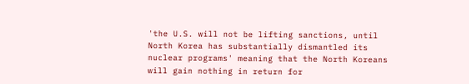'the U.S. will not be lifting sanctions, until North Korea has substantially dismantled its nuclear programs' meaning that the North Koreans will gain nothing in return for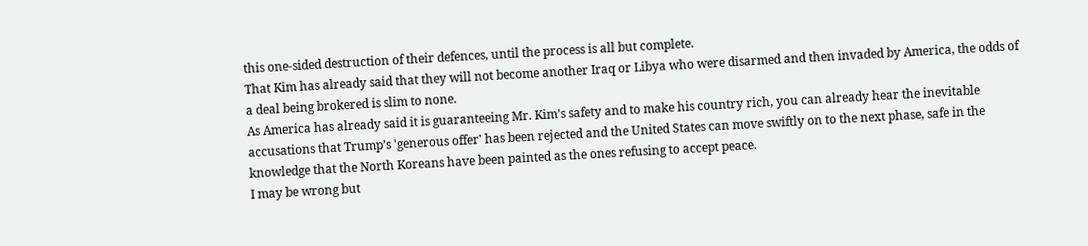this one-sided destruction of their defences, until the process is all but complete.
That Kim has already said that they will not become another Iraq or Libya who were disarmed and then invaded by America, the odds of a deal being brokered is slim to none.
As America has already said it is guaranteeing Mr. Kim’s safety and to make his country rich, you can already hear the inevitable accusations that Trump’s 'generous offer' has been rejected and the United States can move swiftly on to the next phase, safe in the knowledge that the North Koreans have been painted as the ones refusing to accept peace.
I may be wrong but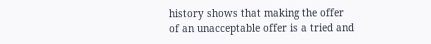history shows that making the offer of an unacceptable offer is a tried and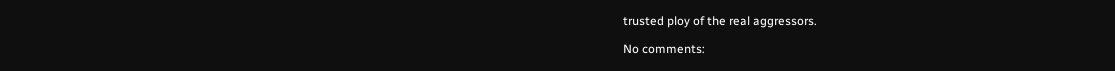trusted ploy of the real aggressors.

No comments: